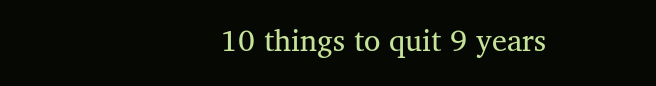10 things to quit 9 years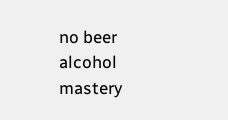no beer alcohol mastery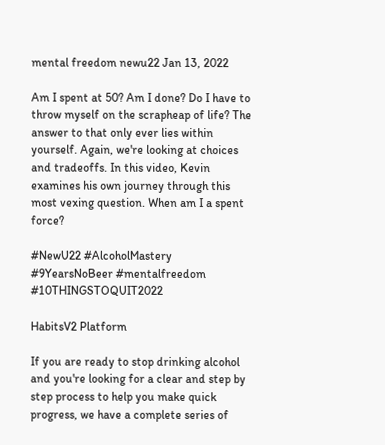mental freedom newu22 Jan 13, 2022

Am I spent at 50? Am I done? Do I have to throw myself on the scrapheap of life? The answer to that only ever lies within yourself. Again, we're looking at choices and tradeoffs. In this video, Kevin examines his own journey through this most vexing question. When am I a spent force?

#NewU22 #AlcoholMastery #9YearsNoBeer #mentalfreedom #10THINGSTOQUIT2022

HabitsV2 Platform

If you are ready to stop drinking alcohol and you're looking for a clear and step by step process to help you make quick progress, we have a complete series of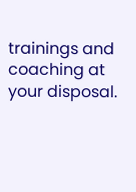trainings and coaching at your disposal.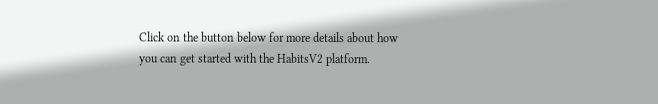Click on the button below for more details about how you can get started with the HabitsV2 platform.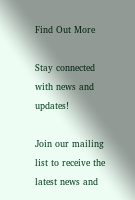Find Out More

Stay connected with news and updates!

Join our mailing list to receive the latest news and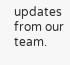updates from our team.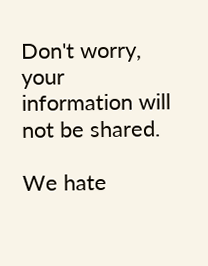Don't worry, your information will not be shared.

We hate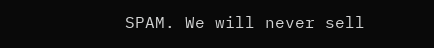SPAM. We will never sell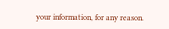your information, for any reason.